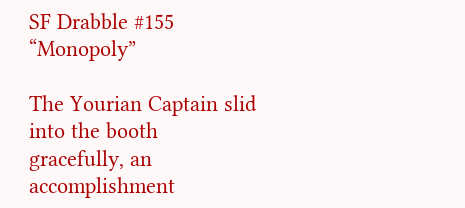SF Drabble #155 “Monopoly”

The Yourian Captain slid into the booth gracefully, an accomplishment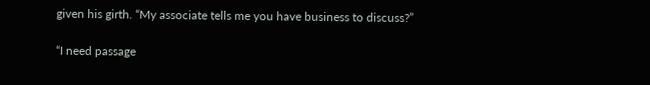given his girth. “My associate tells me you have business to discuss?”

“I need passage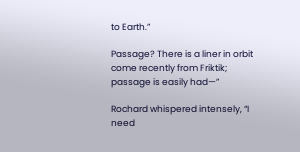to Earth.”

Passage? There is a liner in orbit come recently from Friktik; passage is easily had—”

Rochard whispered intensely, “I need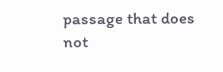passage that does not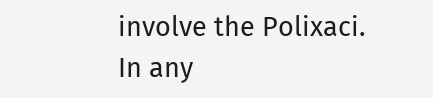involve the Polixaci. In any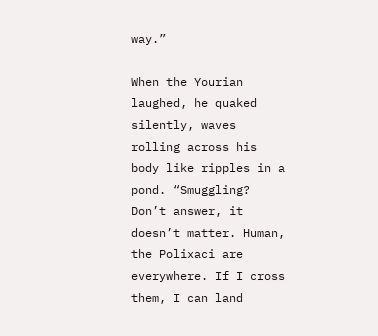way.”

When the Yourian laughed, he quaked silently, waves rolling across his body like ripples in a pond. “Smuggling? Don’t answer, it doesn’t matter. Human, the Polixaci are everywhere. If I cross them, I can land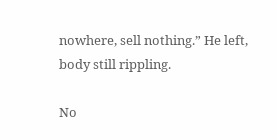nowhere, sell nothing.” He left, body still rippling.

No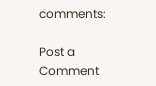comments:

Post a Comment